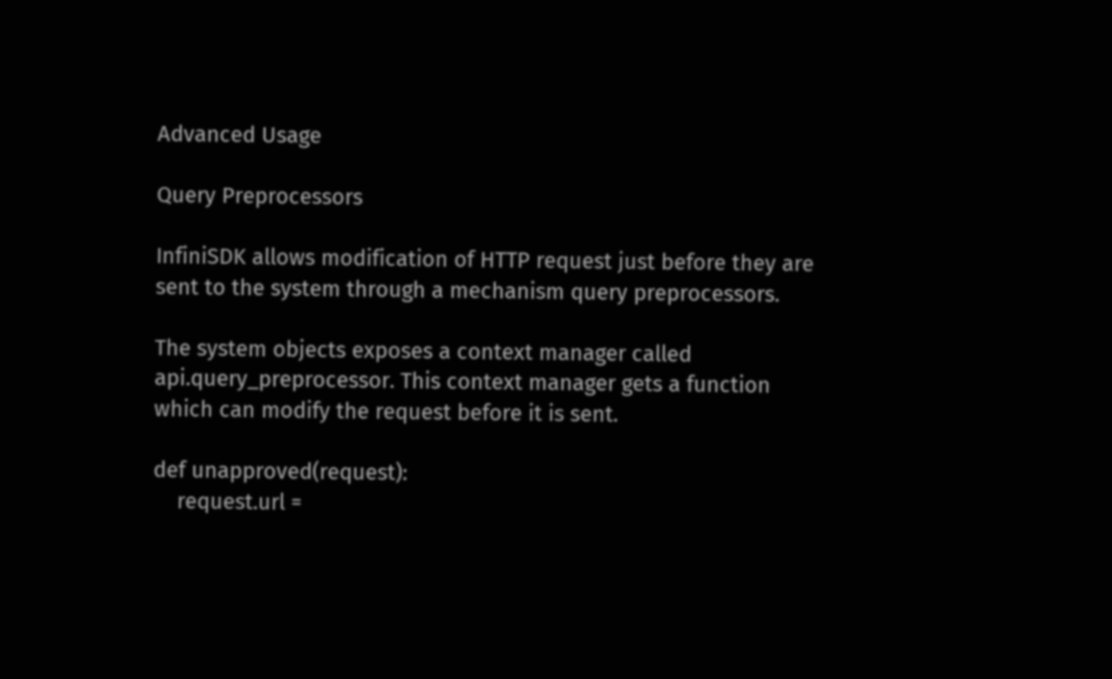Advanced Usage

Query Preprocessors

InfiniSDK allows modification of HTTP request just before they are sent to the system through a mechanism query preprocessors.

The system objects exposes a context manager called api.query_preprocessor. This context manager gets a function which can modify the request before it is sent.

def unapproved(request):
    request.url =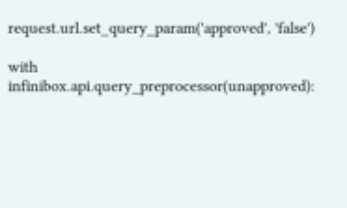request.url.set_query_param('approved', 'false')

with infinibox.api.query_preprocessor(unapproved):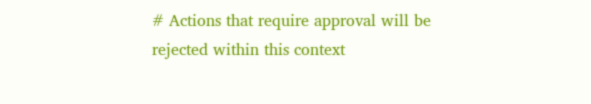# Actions that require approval will be rejected within this context